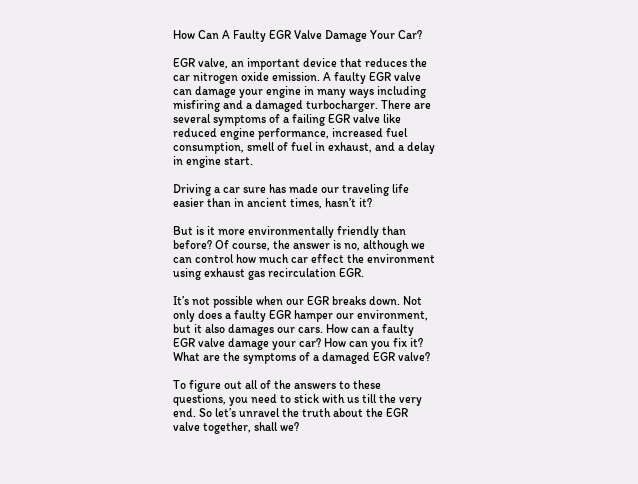How Can A Faulty EGR Valve Damage Your Car?

EGR valve, an important device that reduces the car nitrogen oxide emission. A faulty EGR valve can damage your engine in many ways including misfiring and a damaged turbocharger. There are several symptoms of a failing EGR valve like reduced engine performance, increased fuel consumption, smell of fuel in exhaust, and a delay in engine start.

Driving a car sure has made our traveling life easier than in ancient times, hasn’t it?

But is it more environmentally friendly than before? Of course, the answer is no, although we can control how much car effect the environment using exhaust gas recirculation EGR.

It’s not possible when our EGR breaks down. Not only does a faulty EGR hamper our environment, but it also damages our cars. How can a faulty EGR valve damage your car? How can you fix it? What are the symptoms of a damaged EGR valve?

To figure out all of the answers to these questions, you need to stick with us till the very end. So let’s unravel the truth about the EGR valve together, shall we?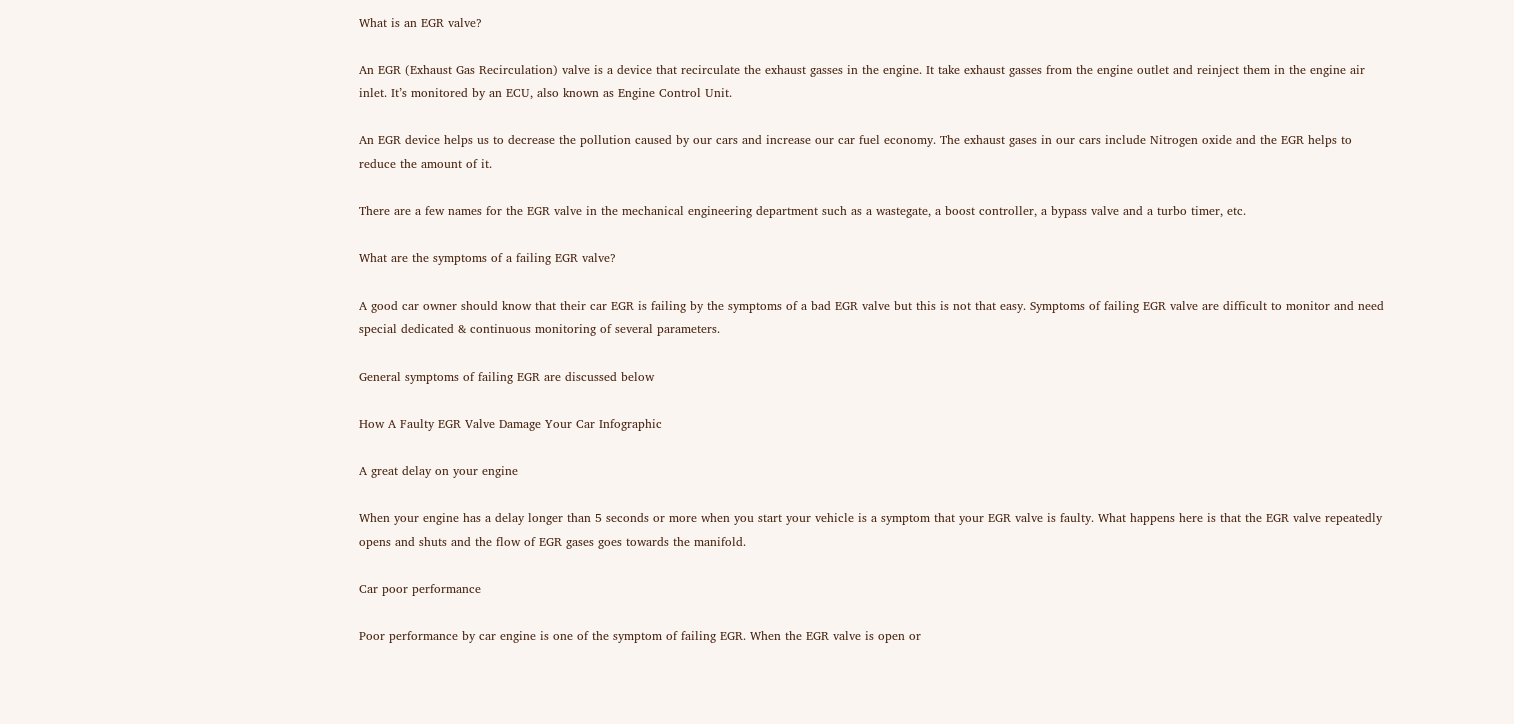What is an EGR valve?

An EGR (Exhaust Gas Recirculation) valve is a device that recirculate the exhaust gasses in the engine. It take exhaust gasses from the engine outlet and reinject them in the engine air inlet. It’s monitored by an ECU, also known as Engine Control Unit.

An EGR device helps us to decrease the pollution caused by our cars and increase our car fuel economy. The exhaust gases in our cars include Nitrogen oxide and the EGR helps to reduce the amount of it.

There are a few names for the EGR valve in the mechanical engineering department such as a wastegate, a boost controller, a bypass valve and a turbo timer, etc.

What are the symptoms of a failing EGR valve?

A good car owner should know that their car EGR is failing by the symptoms of a bad EGR valve but this is not that easy. Symptoms of failing EGR valve are difficult to monitor and need special dedicated & continuous monitoring of several parameters.

General symptoms of failing EGR are discussed below

How A Faulty EGR Valve Damage Your Car Infographic

A great delay on your engine

When your engine has a delay longer than 5 seconds or more when you start your vehicle is a symptom that your EGR valve is faulty. What happens here is that the EGR valve repeatedly opens and shuts and the flow of EGR gases goes towards the manifold.

Car poor performance

Poor performance by car engine is one of the symptom of failing EGR. When the EGR valve is open or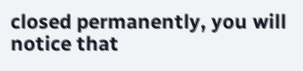closed permanently, you will notice that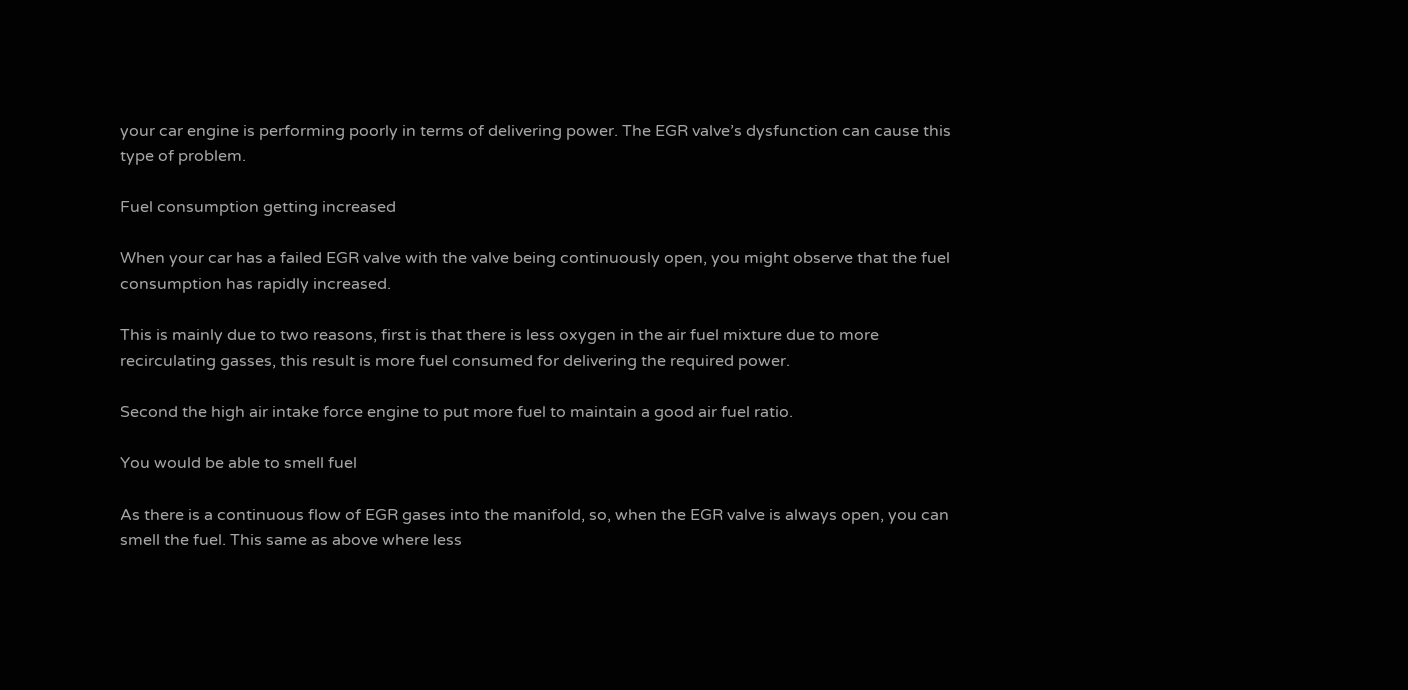your car engine is performing poorly in terms of delivering power. The EGR valve’s dysfunction can cause this type of problem.

Fuel consumption getting increased

When your car has a failed EGR valve with the valve being continuously open, you might observe that the fuel consumption has rapidly increased.

This is mainly due to two reasons, first is that there is less oxygen in the air fuel mixture due to more recirculating gasses, this result is more fuel consumed for delivering the required power.

Second the high air intake force engine to put more fuel to maintain a good air fuel ratio.

You would be able to smell fuel

As there is a continuous flow of EGR gases into the manifold, so, when the EGR valve is always open, you can smell the fuel. This same as above where less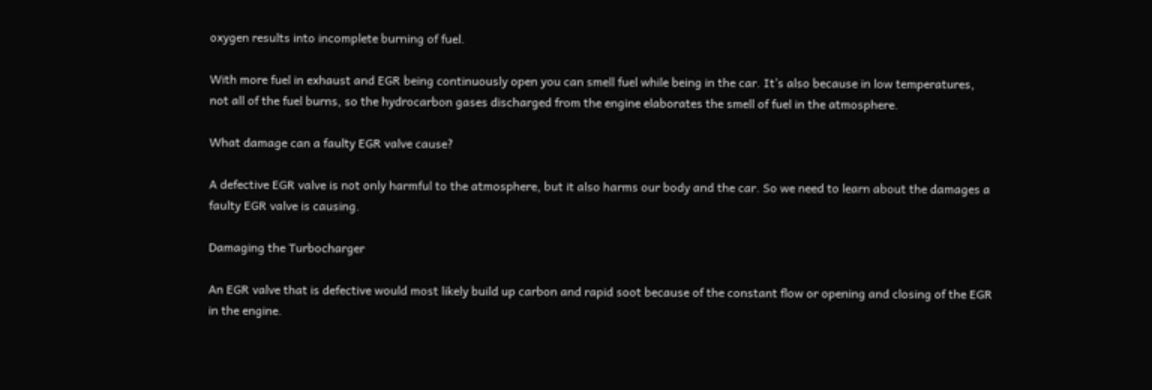oxygen results into incomplete burning of fuel.

With more fuel in exhaust and EGR being continuously open you can smell fuel while being in the car. It’s also because in low temperatures, not all of the fuel burns, so the hydrocarbon gases discharged from the engine elaborates the smell of fuel in the atmosphere.

What damage can a faulty EGR valve cause?

A defective EGR valve is not only harmful to the atmosphere, but it also harms our body and the car. So we need to learn about the damages a faulty EGR valve is causing.

Damaging the Turbocharger

An EGR valve that is defective would most likely build up carbon and rapid soot because of the constant flow or opening and closing of the EGR in the engine.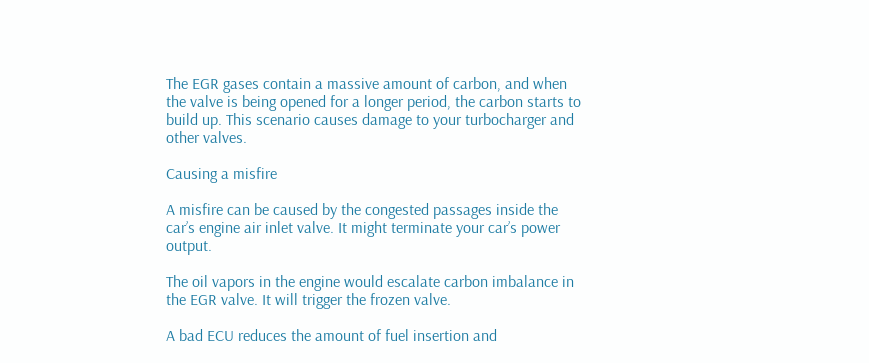The EGR gases contain a massive amount of carbon, and when the valve is being opened for a longer period, the carbon starts to build up. This scenario causes damage to your turbocharger and other valves.

Causing a misfire

A misfire can be caused by the congested passages inside the car’s engine air inlet valve. It might terminate your car’s power output.

The oil vapors in the engine would escalate carbon imbalance in the EGR valve. It will trigger the frozen valve.

A bad ECU reduces the amount of fuel insertion and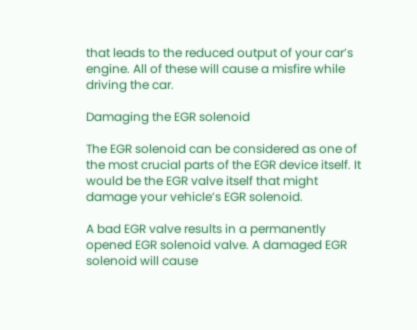that leads to the reduced output of your car’s engine. All of these will cause a misfire while driving the car.

Damaging the EGR solenoid

The EGR solenoid can be considered as one of the most crucial parts of the EGR device itself. It would be the EGR valve itself that might damage your vehicle’s EGR solenoid.

A bad EGR valve results in a permanently opened EGR solenoid valve. A damaged EGR solenoid will cause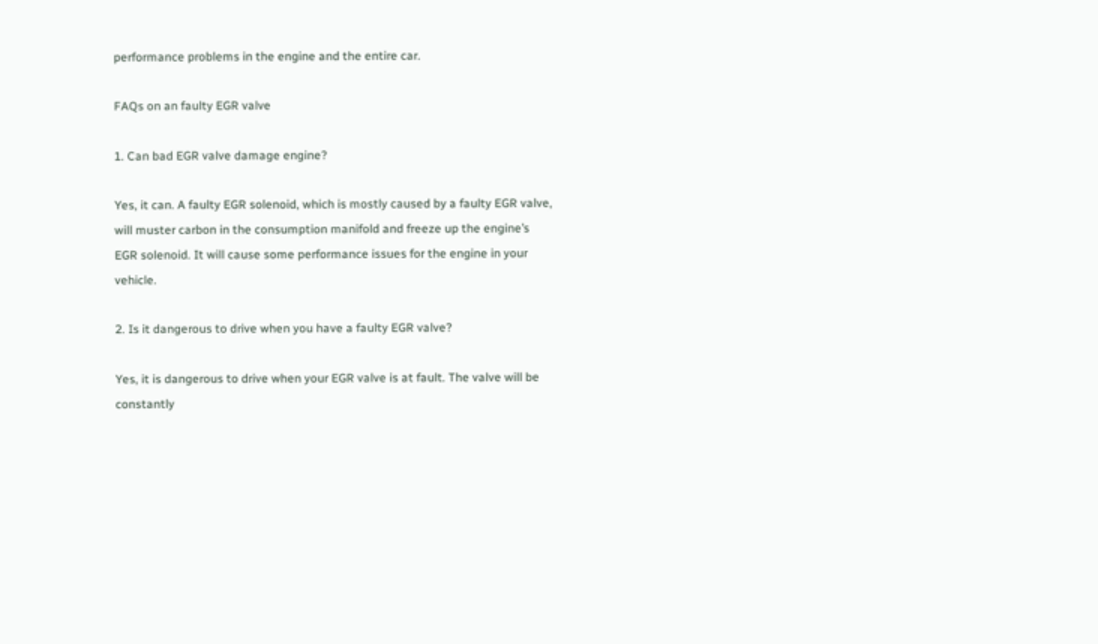performance problems in the engine and the entire car.

FAQs on an faulty EGR valve

1. Can bad EGR valve damage engine?

Yes, it can. A faulty EGR solenoid, which is mostly caused by a faulty EGR valve, will muster carbon in the consumption manifold and freeze up the engine’s EGR solenoid. It will cause some performance issues for the engine in your vehicle.

2. Is it dangerous to drive when you have a faulty EGR valve?

Yes, it is dangerous to drive when your EGR valve is at fault. The valve will be constantly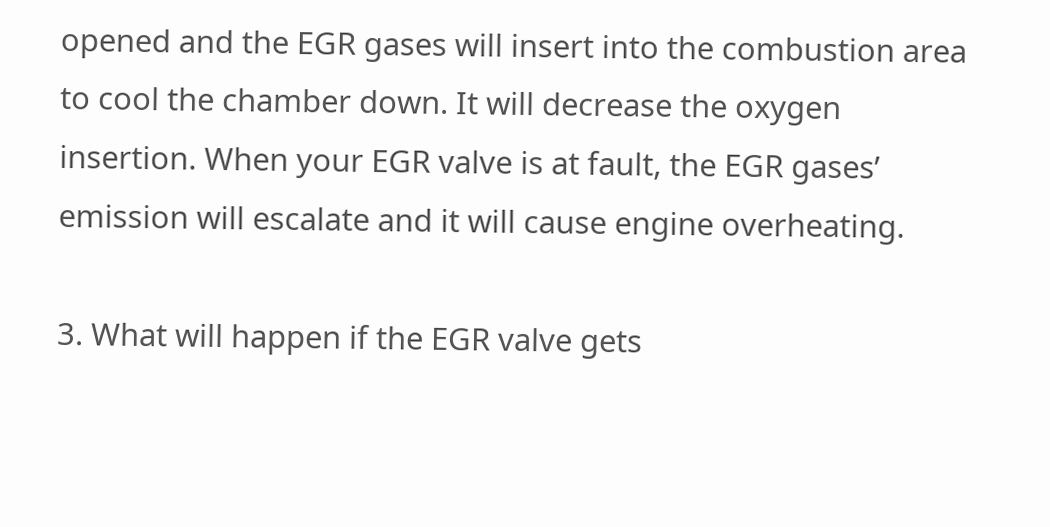opened and the EGR gases will insert into the combustion area to cool the chamber down. It will decrease the oxygen insertion. When your EGR valve is at fault, the EGR gases’ emission will escalate and it will cause engine overheating.

3. What will happen if the EGR valve gets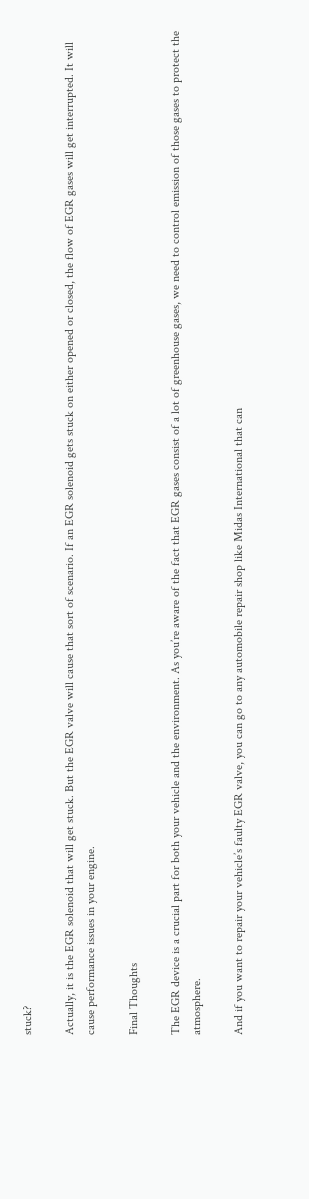stuck?

Actually, it is the EGR solenoid that will get stuck. But the EGR valve will cause that sort of scenario. If an EGR solenoid gets stuck on either opened or closed, the flow of EGR gases will get interrupted. It will cause performance issues in your engine.

Final Thoughts

The EGR device is a crucial part for both your vehicle and the environment. As you’re aware of the fact that EGR gases consist of a lot of greenhouse gases, we need to control emission of those gases to protect the atmosphere.

And if you want to repair your vehicle’s faulty EGR valve, you can go to any automobile repair shop like Midas International that can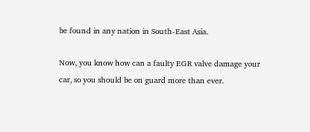be found in any nation in South-East Asia.

Now, you know how can a faulty EGR valve damage your car, so you should be on guard more than ever.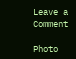Leave a Comment

Photo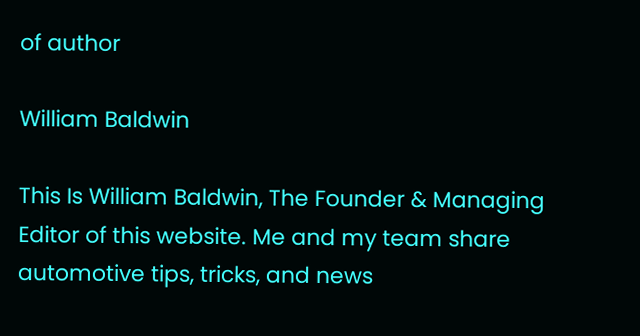of author

William Baldwin

This Is William Baldwin, The Founder & Managing Editor of this website. Me and my team share automotive tips, tricks, and news